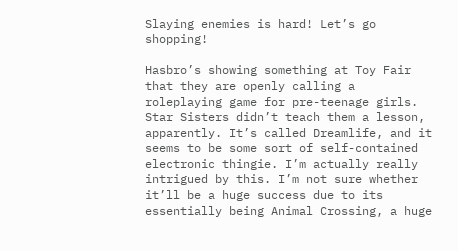Slaying enemies is hard! Let’s go shopping!

Hasbro’s showing something at Toy Fair that they are openly calling a roleplaying game for pre-teenage girls. Star Sisters didn’t teach them a lesson, apparently. It’s called Dreamlife, and it seems to be some sort of self-contained electronic thingie. I’m actually really intrigued by this. I’m not sure whether it’ll be a huge success due to its essentially being Animal Crossing, a huge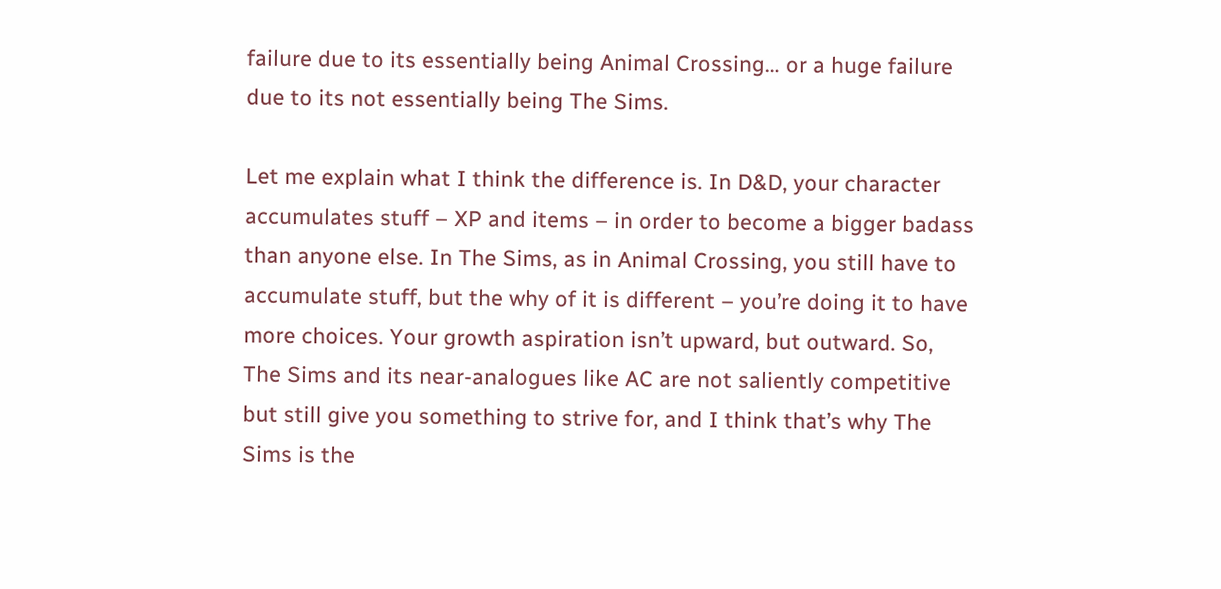failure due to its essentially being Animal Crossing… or a huge failure due to its not essentially being The Sims.

Let me explain what I think the difference is. In D&D, your character accumulates stuff – XP and items – in order to become a bigger badass than anyone else. In The Sims, as in Animal Crossing, you still have to accumulate stuff, but the why of it is different – you’re doing it to have more choices. Your growth aspiration isn’t upward, but outward. So, The Sims and its near-analogues like AC are not saliently competitive but still give you something to strive for, and I think that’s why The Sims is the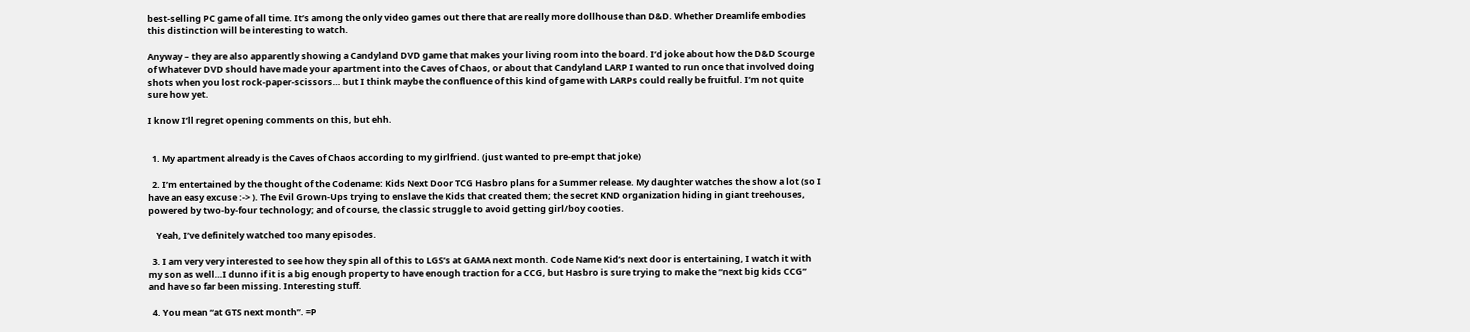best-selling PC game of all time. It’s among the only video games out there that are really more dollhouse than D&D. Whether Dreamlife embodies this distinction will be interesting to watch.

Anyway – they are also apparently showing a Candyland DVD game that makes your living room into the board. I’d joke about how the D&D Scourge of Whatever DVD should have made your apartment into the Caves of Chaos, or about that Candyland LARP I wanted to run once that involved doing shots when you lost rock-paper-scissors… but I think maybe the confluence of this kind of game with LARPs could really be fruitful. I’m not quite sure how yet.

I know I’ll regret opening comments on this, but ehh.


  1. My apartment already is the Caves of Chaos according to my girlfriend. (just wanted to pre-empt that joke)

  2. I’m entertained by the thought of the Codename: Kids Next Door TCG Hasbro plans for a Summer release. My daughter watches the show a lot (so I have an easy excuse :-> ). The Evil Grown-Ups trying to enslave the Kids that created them; the secret KND organization hiding in giant treehouses, powered by two-by-four technology; and of course, the classic struggle to avoid getting girl/boy cooties.

    Yeah, I’ve definitely watched too many episodes.

  3. I am very very interested to see how they spin all of this to LGS’s at GAMA next month. Code Name Kid’s next door is entertaining, I watch it with my son as well…I dunno if it is a big enough property to have enough traction for a CCG, but Hasbro is sure trying to make the “next big kids CCG” and have so far been missing. Interesting stuff.

  4. You mean “at GTS next month”. =P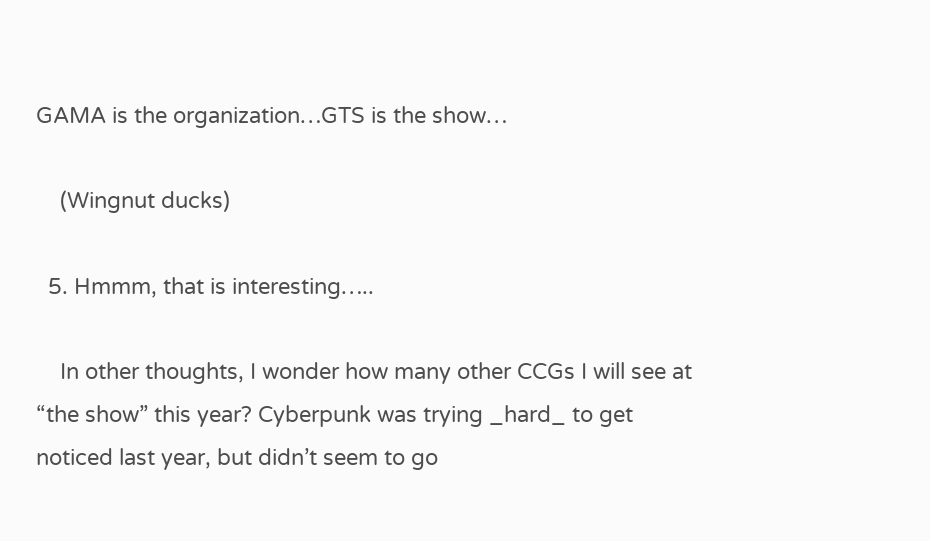GAMA is the organization…GTS is the show…

    (Wingnut ducks)

  5. Hmmm, that is interesting…..

    In other thoughts, I wonder how many other CCGs I will see at “the show” this year? Cyberpunk was trying _hard_ to get noticed last year, but didn’t seem to go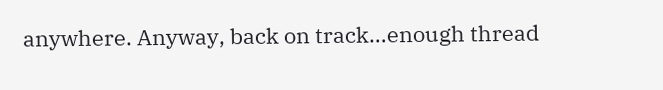anywhere. Anyway, back on track…enough thread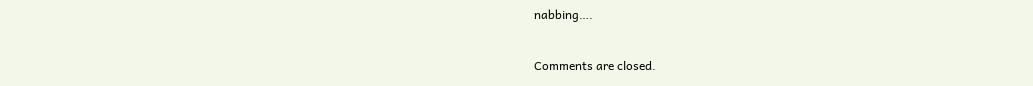nabbing….

Comments are closed.